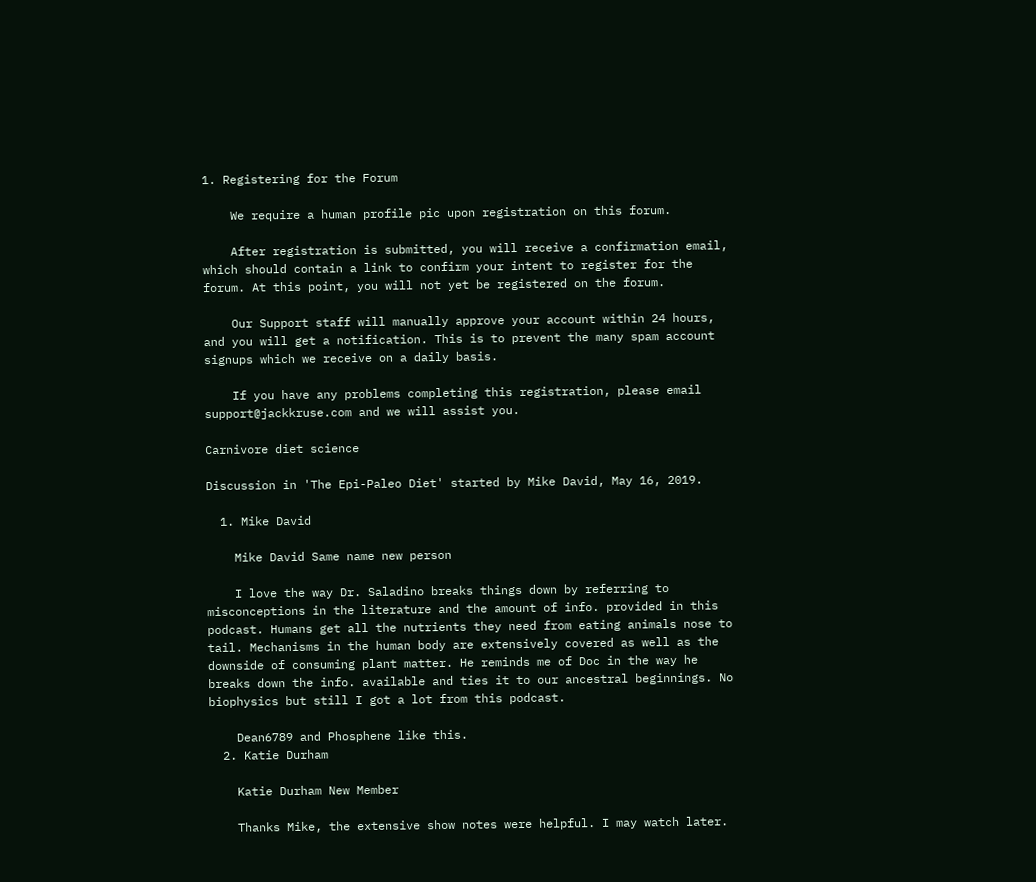1. Registering for the Forum

    We require a human profile pic upon registration on this forum.

    After registration is submitted, you will receive a confirmation email, which should contain a link to confirm your intent to register for the forum. At this point, you will not yet be registered on the forum.

    Our Support staff will manually approve your account within 24 hours, and you will get a notification. This is to prevent the many spam account signups which we receive on a daily basis.

    If you have any problems completing this registration, please email support@jackkruse.com and we will assist you.

Carnivore diet science

Discussion in 'The Epi-Paleo Diet' started by Mike David, May 16, 2019.

  1. Mike David

    Mike David Same name new person

    I love the way Dr. Saladino breaks things down by referring to misconceptions in the literature and the amount of info. provided in this podcast. Humans get all the nutrients they need from eating animals nose to tail. Mechanisms in the human body are extensively covered as well as the downside of consuming plant matter. He reminds me of Doc in the way he breaks down the info. available and ties it to our ancestral beginnings. No biophysics but still I got a lot from this podcast.

    Dean6789 and Phosphene like this.
  2. Katie Durham

    Katie Durham New Member

    Thanks Mike, the extensive show notes were helpful. I may watch later.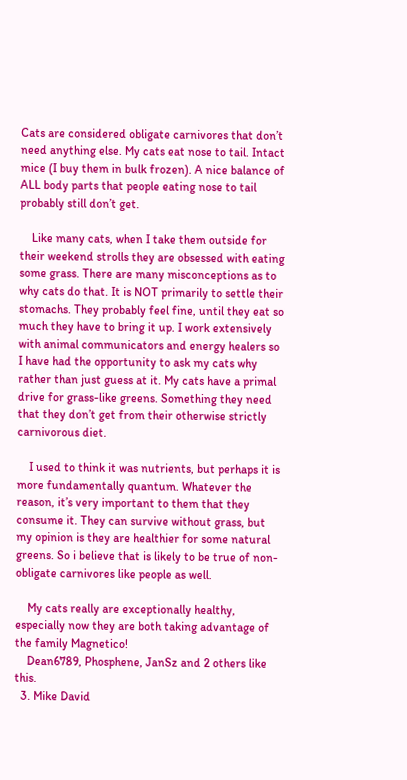Cats are considered obligate carnivores that don’t need anything else. My cats eat nose to tail. Intact mice (I buy them in bulk frozen). A nice balance of ALL body parts that people eating nose to tail probably still don’t get.

    Like many cats, when I take them outside for their weekend strolls they are obsessed with eating some grass. There are many misconceptions as to why cats do that. It is NOT primarily to settle their stomachs. They probably feel fine, until they eat so much they have to bring it up. I work extensively with animal communicators and energy healers so I have had the opportunity to ask my cats why rather than just guess at it. My cats have a primal drive for grass-like greens. Something they need that they don’t get from their otherwise strictly carnivorous diet.

    I used to think it was nutrients, but perhaps it is more fundamentally quantum. Whatever the reason, it’s very important to them that they consume it. They can survive without grass, but my opinion is they are healthier for some natural greens. So i believe that is likely to be true of non-obligate carnivores like people as well.

    My cats really are exceptionally healthy, especially now they are both taking advantage of the family Magnetico!
    Dean6789, Phosphene, JanSz and 2 others like this.
  3. Mike David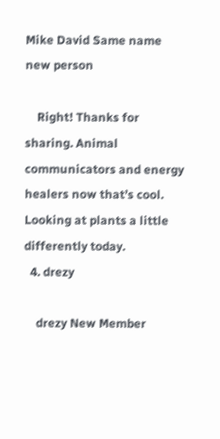Mike David Same name new person

    Right! Thanks for sharing. Animal communicators and energy healers now that’s cool. Looking at plants a little differently today.
  4. drezy

    drezy New Member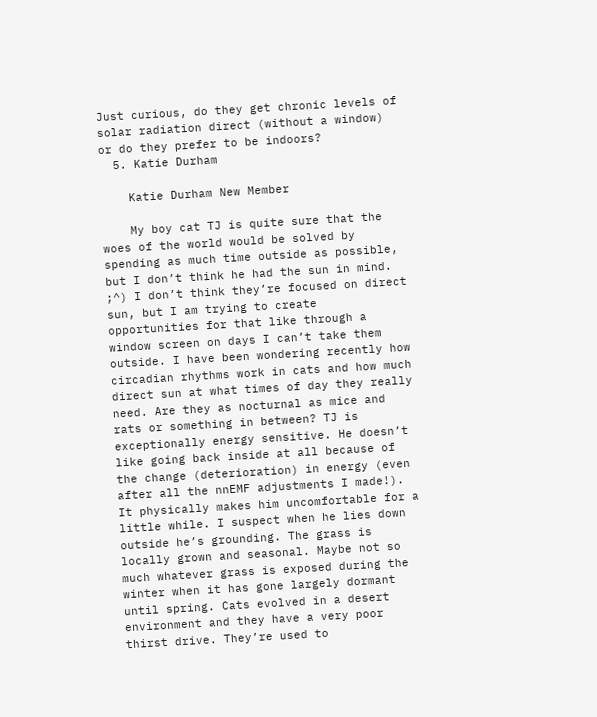Just curious, do they get chronic levels of solar radiation direct (without a window) or do they prefer to be indoors?
  5. Katie Durham

    Katie Durham New Member

    My boy cat TJ is quite sure that the woes of the world would be solved by spending as much time outside as possible, but I don’t think he had the sun in mind. ;^) I don’t think they’re focused on direct sun, but I am trying to create opportunities for that like through a window screen on days I can’t take them outside. I have been wondering recently how circadian rhythms work in cats and how much direct sun at what times of day they really need. Are they as nocturnal as mice and rats or something in between? TJ is exceptionally energy sensitive. He doesn’t like going back inside at all because of the change (deterioration) in energy (even after all the nnEMF adjustments I made!). It physically makes him uncomfortable for a little while. I suspect when he lies down outside he’s grounding. The grass is locally grown and seasonal. Maybe not so much whatever grass is exposed during the winter when it has gone largely dormant until spring. Cats evolved in a desert environment and they have a very poor thirst drive. They’re used to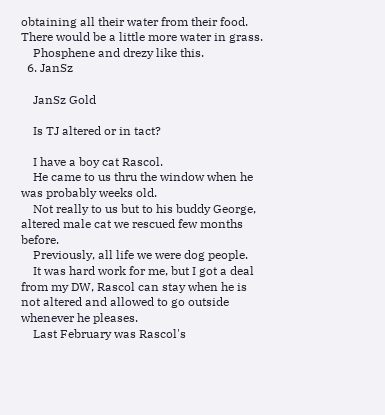obtaining all their water from their food. There would be a little more water in grass.
    Phosphene and drezy like this.
  6. JanSz

    JanSz Gold

    Is TJ altered or in tact?

    I have a boy cat Rascol.
    He came to us thru the window when he was probably weeks old.
    Not really to us but to his buddy George, altered male cat we rescued few months before.
    Previously, all life we were dog people.
    It was hard work for me, but I got a deal from my DW, Rascol can stay when he is not altered and allowed to go outside whenever he pleases.
    Last February was Rascol's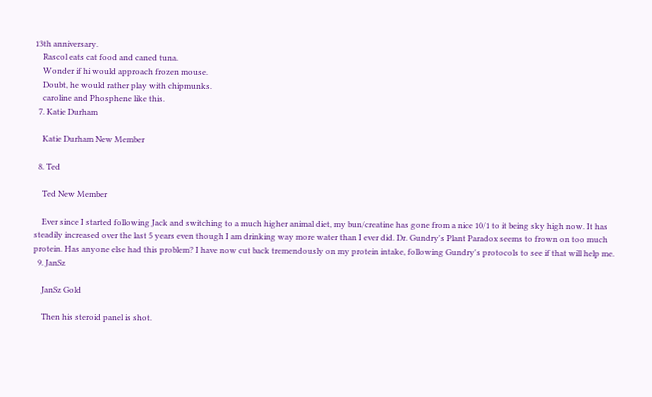13th anniversary.
    Rascol eats cat food and caned tuna.
    Wonder if hi would approach frozen mouse.
    Doubt, he would rather play with chipmunks.
    caroline and Phosphene like this.
  7. Katie Durham

    Katie Durham New Member

  8. Ted

    Ted New Member

    Ever since I started following Jack and switching to a much higher animal diet, my bun/creatine has gone from a nice 10/1 to it being sky high now. It has steadily increased over the last 5 years even though I am drinking way more water than I ever did. Dr. Gundry's Plant Paradox seems to frown on too much protein. Has anyone else had this problem? I have now cut back tremendously on my protein intake, following Gundry's protocols to see if that will help me.
  9. JanSz

    JanSz Gold

    Then his steroid panel is shot.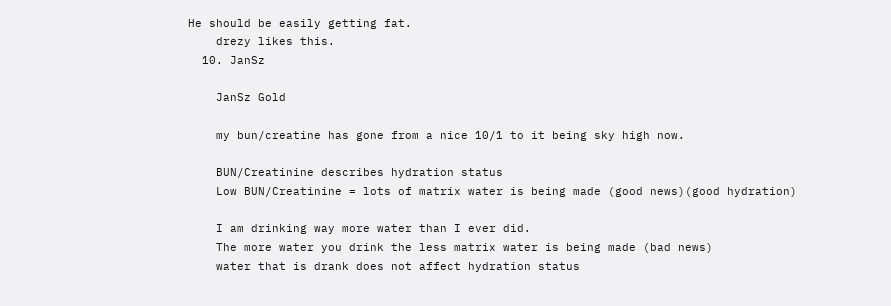He should be easily getting fat.
    drezy likes this.
  10. JanSz

    JanSz Gold

    my bun/creatine has gone from a nice 10/1 to it being sky high now.

    BUN/Creatinine describes hydration status
    Low BUN/Creatinine = lots of matrix water is being made (good news)(good hydration)

    I am drinking way more water than I ever did.
    The more water you drink the less matrix water is being made (bad news)
    water that is drank does not affect hydration status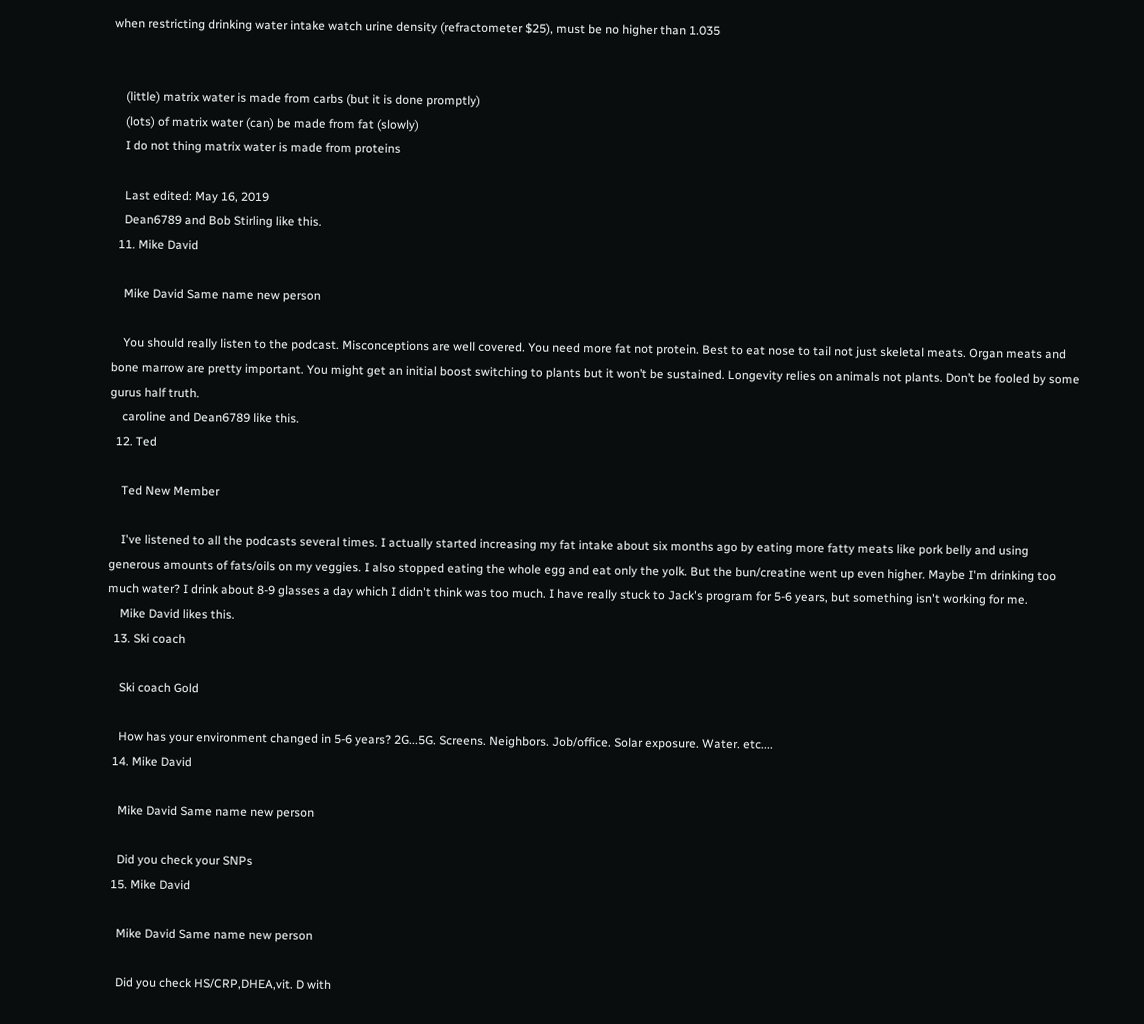when restricting drinking water intake watch urine density (refractometer $25), must be no higher than 1.035


    (little) matrix water is made from carbs (but it is done promptly)
    (lots) of matrix water (can) be made from fat (slowly)
    I do not thing matrix water is made from proteins

    Last edited: May 16, 2019
    Dean6789 and Bob Stirling like this.
  11. Mike David

    Mike David Same name new person

    You should really listen to the podcast. Misconceptions are well covered. You need more fat not protein. Best to eat nose to tail not just skeletal meats. Organ meats and bone marrow are pretty important. You might get an initial boost switching to plants but it won’t be sustained. Longevity relies on animals not plants. Don’t be fooled by some gurus half truth.
    caroline and Dean6789 like this.
  12. Ted

    Ted New Member

    I've listened to all the podcasts several times. I actually started increasing my fat intake about six months ago by eating more fatty meats like pork belly and using generous amounts of fats/oils on my veggies. I also stopped eating the whole egg and eat only the yolk. But the bun/creatine went up even higher. Maybe I'm drinking too much water? I drink about 8-9 glasses a day which I didn't think was too much. I have really stuck to Jack's program for 5-6 years, but something isn't working for me.
    Mike David likes this.
  13. Ski coach

    Ski coach Gold

    How has your environment changed in 5-6 years? 2G...5G. Screens. Neighbors. Job/office. Solar exposure. Water. etc....
  14. Mike David

    Mike David Same name new person

    Did you check your SNPs
  15. Mike David

    Mike David Same name new person

    Did you check HS/CRP,DHEA,vit. D with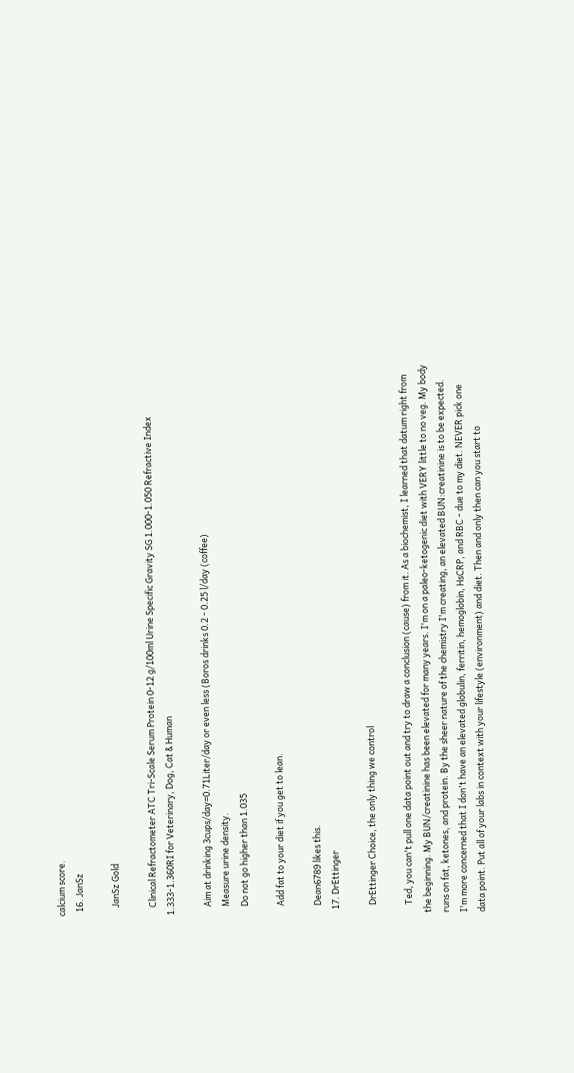calcium score.
  16. JanSz

    JanSz Gold

    Clinical Refractometer ATC Tri-Scale Serum Protein 0-12 g/100ml Urine Specific Gravity SG 1.000-1.050 Refractive Index 1.333-1.360RI for Veterinary, Dog, Cat & Human

    Aim at drinking 3cups/day=0.71Liter/day or even less (Boros drinks 0.2 - 0.25 l/day (coffee)
    Measure urine density.
    Do not go higher than 1.035

    Add fat to your diet if you get to lean.

    Dean6789 likes this.
  17. DrEttinger

    DrEttinger Choice, the only thing we control

    Ted, you can't pull one data point out and try to draw a conclusion (cause) from it. As a biochemist, I learned that datum right from the beginning. My BUN/creatinine has been elevated for many years. I'm on a paleo-ketogenic diet with VERY little to no veg. My body runs on fat, ketones, and protein. By the sheer nature of the chemistry I'm creating, an elevated BUN:creatinine is to be expected. I'm more concerned that I don't have an elevated globulin, ferritin, hemoglobin, HsCRP, and RBC - due to my diet. NEVER pick one data point. Put all of your labs in context with your lifestyle (environment) and diet. Then and only then can you start to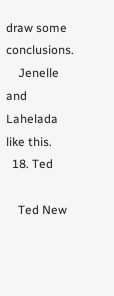draw some conclusions.
    Jenelle and Lahelada like this.
  18. Ted

    Ted New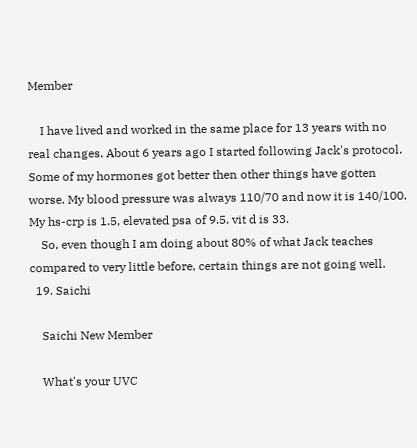Member

    I have lived and worked in the same place for 13 years with no real changes. About 6 years ago I started following Jack's protocol. Some of my hormones got better then other things have gotten worse. My blood pressure was always 110/70 and now it is 140/100. My hs-crp is 1.5, elevated psa of 9.5. vit d is 33.
    So, even though I am doing about 80% of what Jack teaches compared to very little before, certain things are not going well.
  19. Saichi

    Saichi New Member

    What's your UVC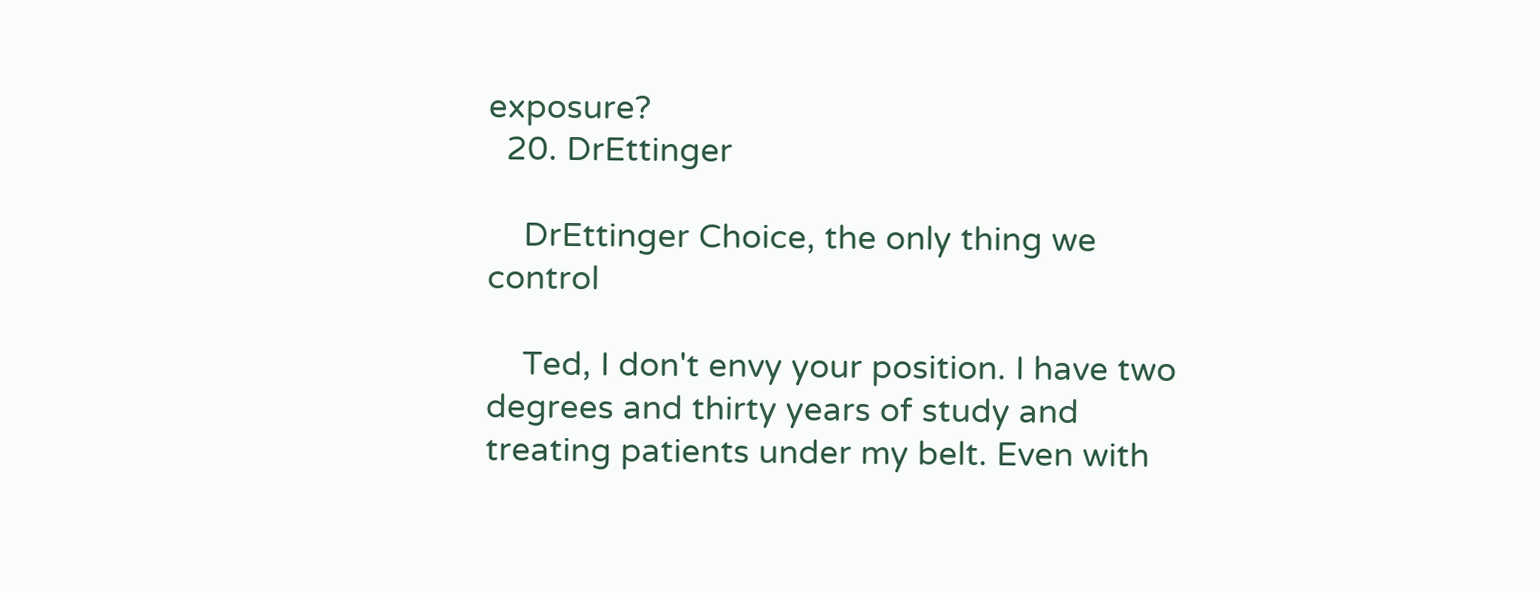exposure?
  20. DrEttinger

    DrEttinger Choice, the only thing we control

    Ted, I don't envy your position. I have two degrees and thirty years of study and treating patients under my belt. Even with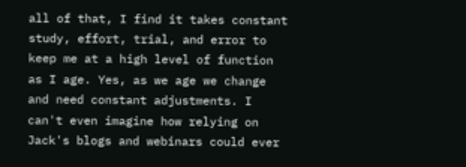all of that, I find it takes constant study, effort, trial, and error to keep me at a high level of function as I age. Yes, as we age we change and need constant adjustments. I can't even imagine how relying on Jack's blogs and webinars could ever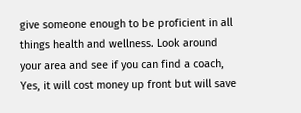give someone enough to be proficient in all things health and wellness. Look around your area and see if you can find a coach, Yes, it will cost money up front but will save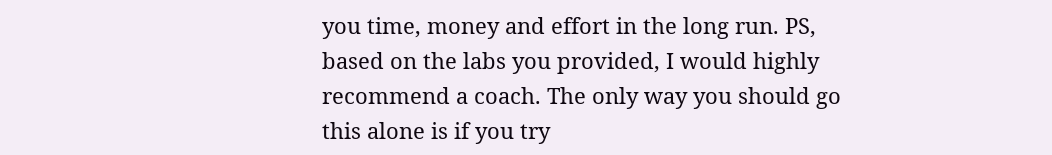you time, money and effort in the long run. PS, based on the labs you provided, I would highly recommend a coach. The only way you should go this alone is if you try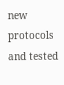new protocols and tested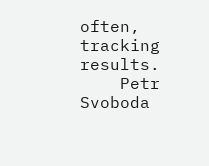often, tracking results.
    Petr Svoboda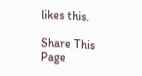likes this.

Share This Page